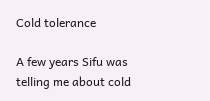Cold tolerance

A few years Sifu was telling me about cold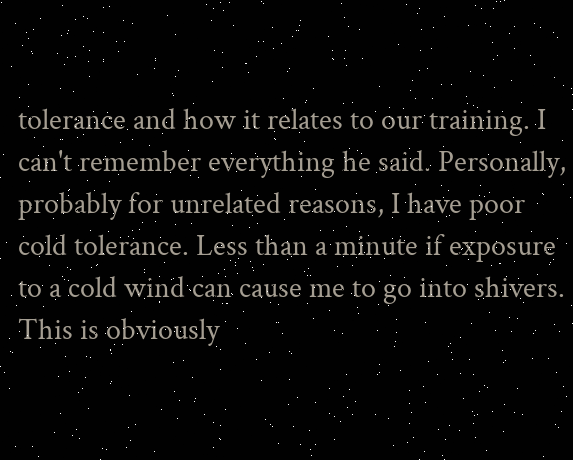tolerance and how it relates to our training. I can't remember everything he said. Personally, probably for unrelated reasons, I have poor cold tolerance. Less than a minute if exposure to a cold wind can cause me to go into shivers. This is obviously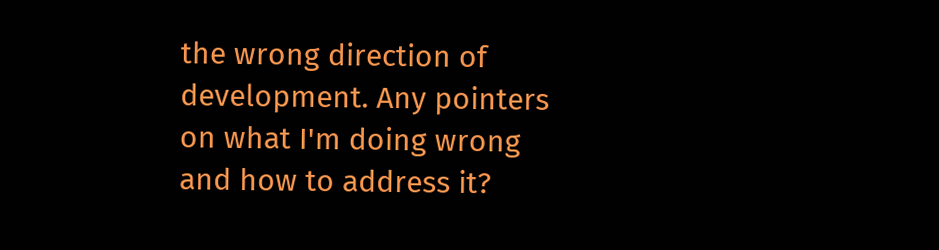the wrong direction of development. Any pointers on what I'm doing wrong and how to address it?